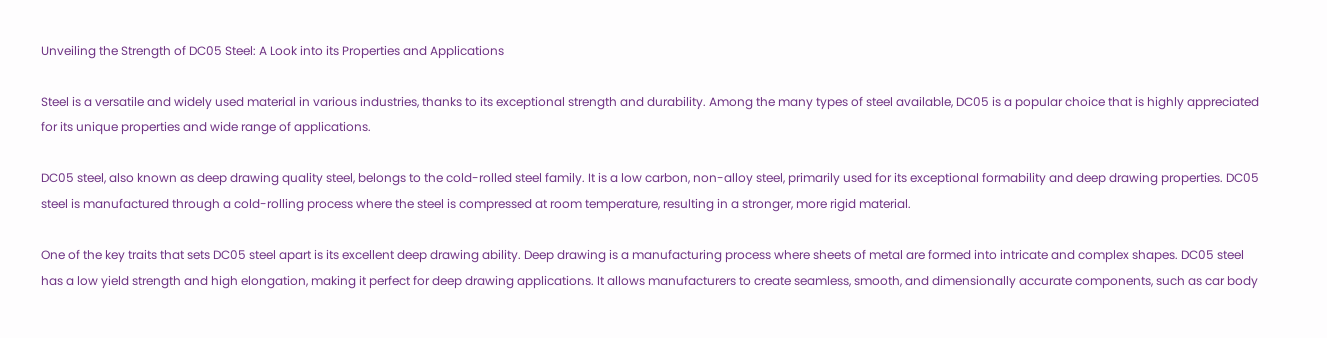Unveiling the Strength of DC05 Steel: A Look into its Properties and Applications

Steel is a versatile and widely used material in various industries, thanks to its exceptional strength and durability. Among the many types of steel available, DC05 is a popular choice that is highly appreciated for its unique properties and wide range of applications.

DC05 steel, also known as deep drawing quality steel, belongs to the cold-rolled steel family. It is a low carbon, non-alloy steel, primarily used for its exceptional formability and deep drawing properties. DC05 steel is manufactured through a cold-rolling process where the steel is compressed at room temperature, resulting in a stronger, more rigid material.

One of the key traits that sets DC05 steel apart is its excellent deep drawing ability. Deep drawing is a manufacturing process where sheets of metal are formed into intricate and complex shapes. DC05 steel has a low yield strength and high elongation, making it perfect for deep drawing applications. It allows manufacturers to create seamless, smooth, and dimensionally accurate components, such as car body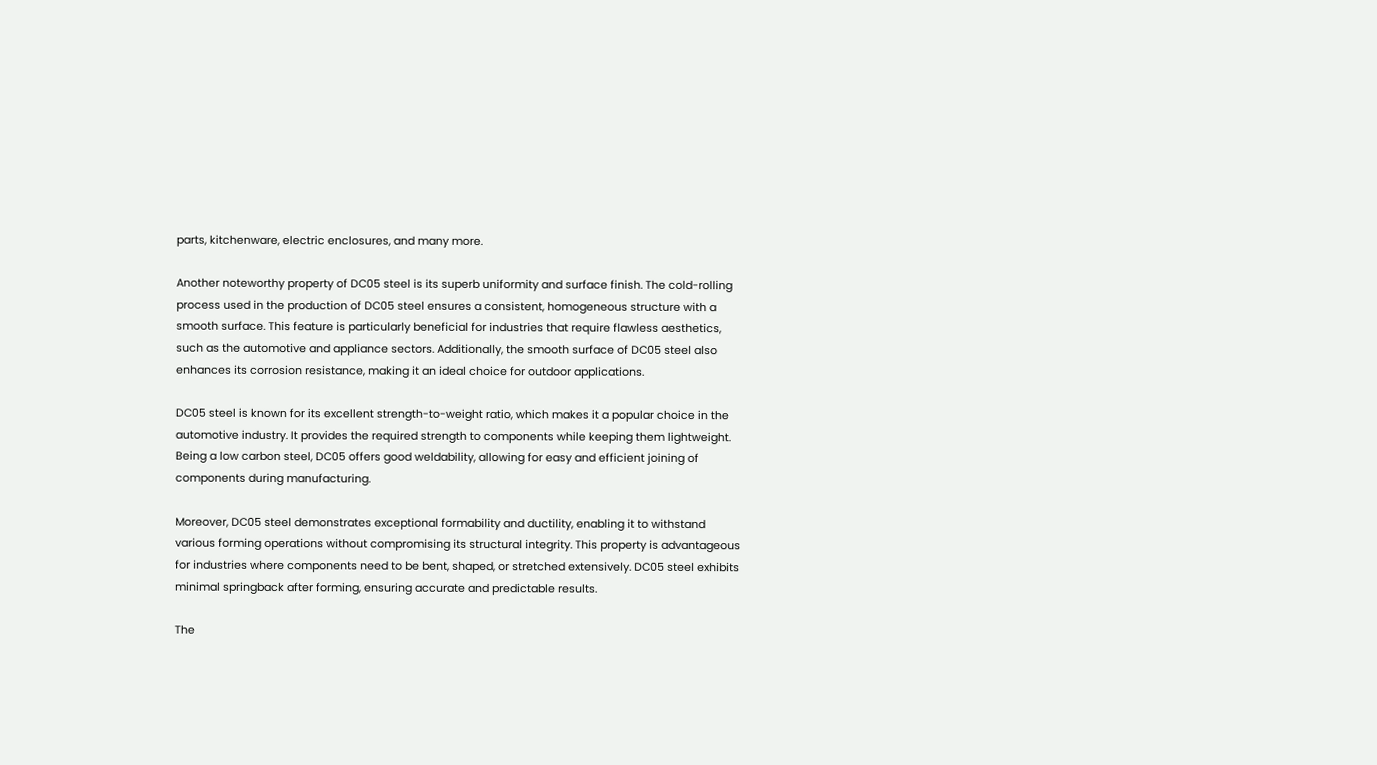parts, kitchenware, electric enclosures, and many more.

Another noteworthy property of DC05 steel is its superb uniformity and surface finish. The cold-rolling process used in the production of DC05 steel ensures a consistent, homogeneous structure with a smooth surface. This feature is particularly beneficial for industries that require flawless aesthetics, such as the automotive and appliance sectors. Additionally, the smooth surface of DC05 steel also enhances its corrosion resistance, making it an ideal choice for outdoor applications.

DC05 steel is known for its excellent strength-to-weight ratio, which makes it a popular choice in the automotive industry. It provides the required strength to components while keeping them lightweight. Being a low carbon steel, DC05 offers good weldability, allowing for easy and efficient joining of components during manufacturing.

Moreover, DC05 steel demonstrates exceptional formability and ductility, enabling it to withstand various forming operations without compromising its structural integrity. This property is advantageous for industries where components need to be bent, shaped, or stretched extensively. DC05 steel exhibits minimal springback after forming, ensuring accurate and predictable results.

The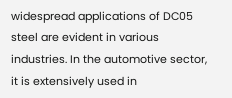widespread applications of DC05 steel are evident in various industries. In the automotive sector, it is extensively used in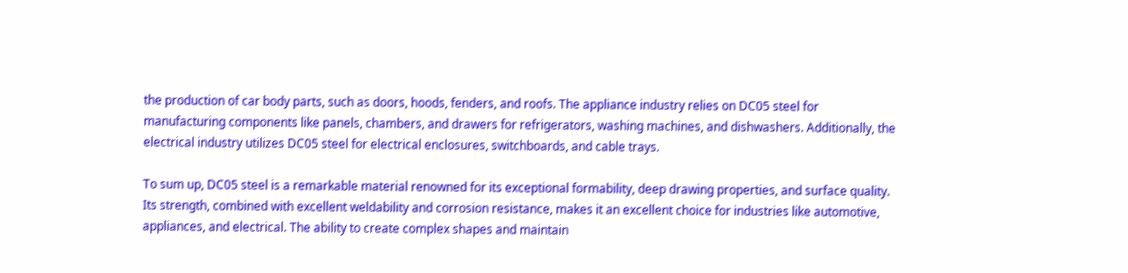the production of car body parts, such as doors, hoods, fenders, and roofs. The appliance industry relies on DC05 steel for manufacturing components like panels, chambers, and drawers for refrigerators, washing machines, and dishwashers. Additionally, the electrical industry utilizes DC05 steel for electrical enclosures, switchboards, and cable trays.

To sum up, DC05 steel is a remarkable material renowned for its exceptional formability, deep drawing properties, and surface quality. Its strength, combined with excellent weldability and corrosion resistance, makes it an excellent choice for industries like automotive, appliances, and electrical. The ability to create complex shapes and maintain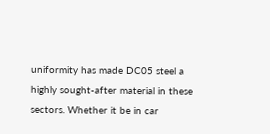uniformity has made DC05 steel a highly sought-after material in these sectors. Whether it be in car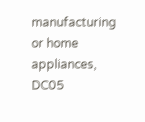manufacturing or home appliances, DC05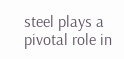steel plays a pivotal role in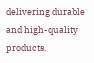delivering durable and high-quality products.